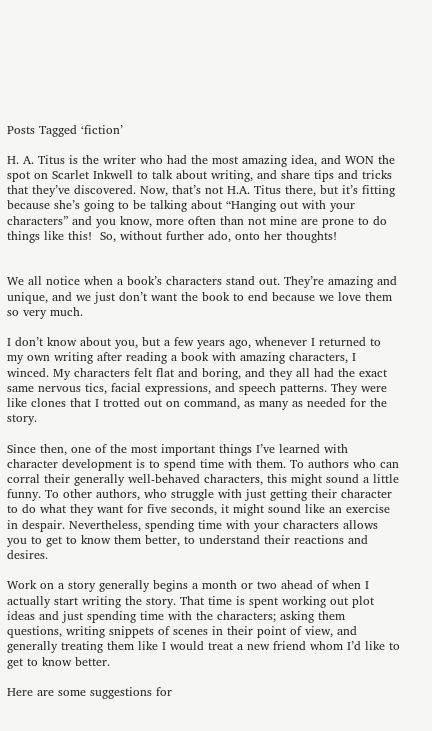Posts Tagged ‘fiction’

H. A. Titus is the writer who had the most amazing idea, and WON the spot on Scarlet Inkwell to talk about writing, and share tips and tricks that they’ve discovered. Now, that’s not H.A. Titus there, but it’s fitting because she’s going to be talking about “Hanging out with your characters” and you know, more often than not mine are prone to do things like this!  So, without further ado, onto her thoughts!


We all notice when a book’s characters stand out. They’re amazing and unique, and we just don’t want the book to end because we love them so very much.

I don’t know about you, but a few years ago, whenever I returned to my own writing after reading a book with amazing characters, I winced. My characters felt flat and boring, and they all had the exact same nervous tics, facial expressions, and speech patterns. They were like clones that I trotted out on command, as many as needed for the story.

Since then, one of the most important things I’ve learned with character development is to spend time with them. To authors who can corral their generally well-behaved characters, this might sound a little funny. To other authors, who struggle with just getting their character to do what they want for five seconds, it might sound like an exercise in despair. Nevertheless, spending time with your characters allows you to get to know them better, to understand their reactions and desires.

Work on a story generally begins a month or two ahead of when I actually start writing the story. That time is spent working out plot ideas and just spending time with the characters; asking them questions, writing snippets of scenes in their point of view, and generally treating them like I would treat a new friend whom I’d like to get to know better.

Here are some suggestions for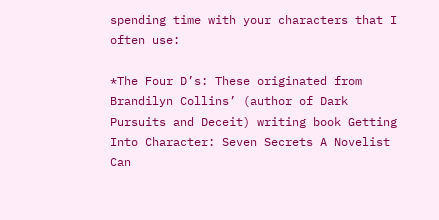spending time with your characters that I often use:

*The Four D’s: These originated from Brandilyn Collins’ (author of Dark Pursuits and Deceit) writing book Getting Into Character: Seven Secrets A Novelist Can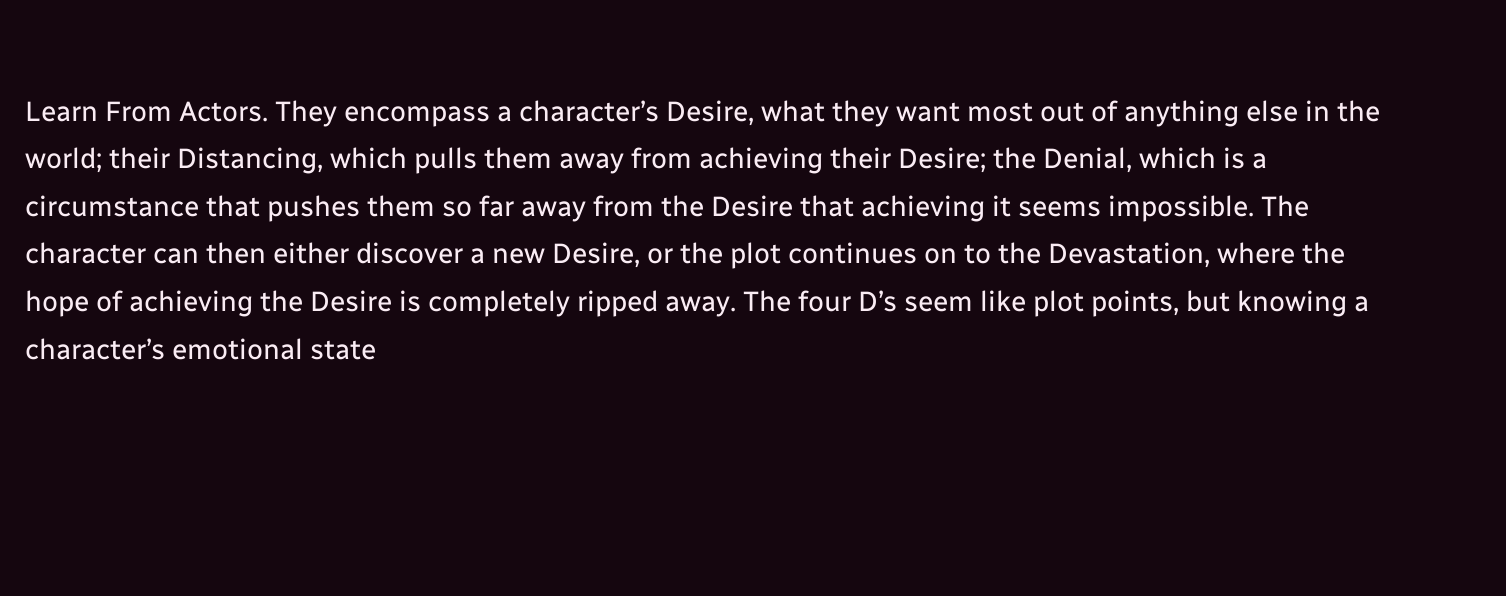Learn From Actors. They encompass a character’s Desire, what they want most out of anything else in the world; their Distancing, which pulls them away from achieving their Desire; the Denial, which is a circumstance that pushes them so far away from the Desire that achieving it seems impossible. The character can then either discover a new Desire, or the plot continues on to the Devastation, where the hope of achieving the Desire is completely ripped away. The four D’s seem like plot points, but knowing a character’s emotional state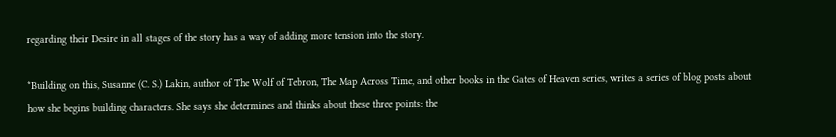regarding their Desire in all stages of the story has a way of adding more tension into the story.

*Building on this, Susanne (C. S.) Lakin, author of The Wolf of Tebron, The Map Across Time, and other books in the Gates of Heaven series, writes a series of blog posts about how she begins building characters. She says she determines and thinks about these three points: the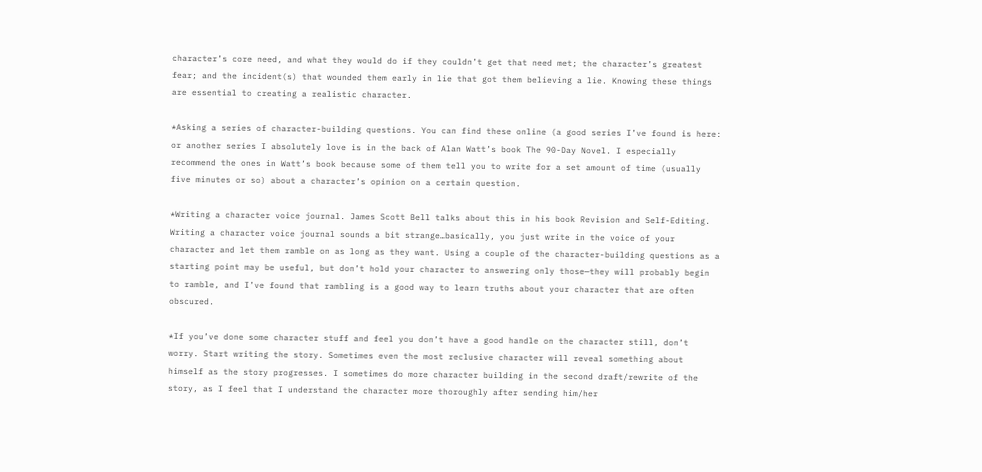character’s core need, and what they would do if they couldn’t get that need met; the character’s greatest fear; and the incident(s) that wounded them early in lie that got them believing a lie. Knowing these things are essential to creating a realistic character.

*Asking a series of character-building questions. You can find these online (a good series I’ve found is here: or another series I absolutely love is in the back of Alan Watt’s book The 90-Day Novel. I especially recommend the ones in Watt’s book because some of them tell you to write for a set amount of time (usually five minutes or so) about a character’s opinion on a certain question.

*Writing a character voice journal. James Scott Bell talks about this in his book Revision and Self-Editing. Writing a character voice journal sounds a bit strange…basically, you just write in the voice of your character and let them ramble on as long as they want. Using a couple of the character-building questions as a starting point may be useful, but don’t hold your character to answering only those—they will probably begin to ramble, and I’ve found that rambling is a good way to learn truths about your character that are often obscured.

*If you’ve done some character stuff and feel you don’t have a good handle on the character still, don’t worry. Start writing the story. Sometimes even the most reclusive character will reveal something about himself as the story progresses. I sometimes do more character building in the second draft/rewrite of the story, as I feel that I understand the character more thoroughly after sending him/her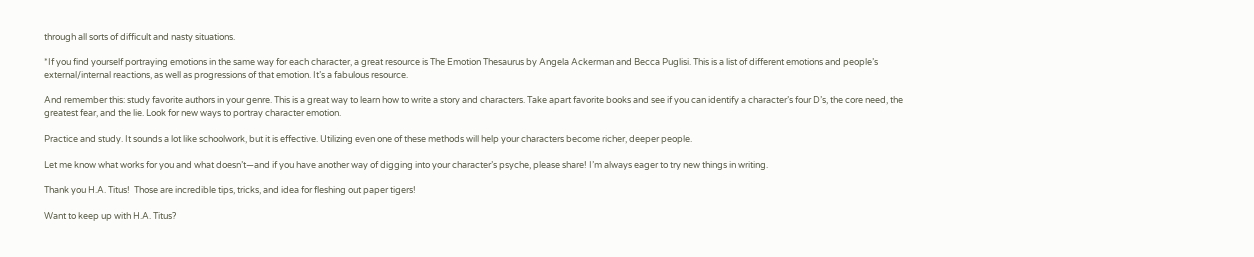through all sorts of difficult and nasty situations.

*If you find yourself portraying emotions in the same way for each character, a great resource is The Emotion Thesaurus by Angela Ackerman and Becca Puglisi. This is a list of different emotions and people’s external/internal reactions, as well as progressions of that emotion. It’s a fabulous resource.

And remember this: study favorite authors in your genre. This is a great way to learn how to write a story and characters. Take apart favorite books and see if you can identify a character’s four D’s, the core need, the greatest fear, and the lie. Look for new ways to portray character emotion.

Practice and study. It sounds a lot like schoolwork, but it is effective. Utilizing even one of these methods will help your characters become richer, deeper people.

Let me know what works for you and what doesn’t—and if you have another way of digging into your character’s psyche, please share! I’m always eager to try new things in writing.

Thank you H.A. Titus!  Those are incredible tips, tricks, and idea for fleshing out paper tigers!

Want to keep up with H.A. Titus?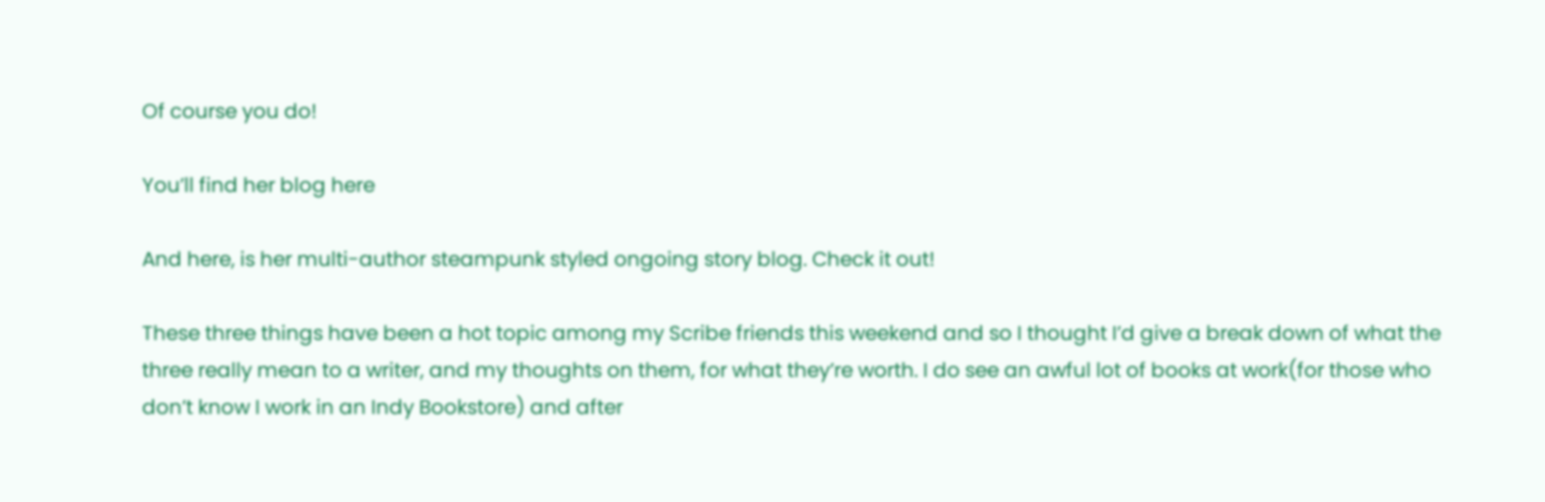Of course you do!

You’ll find her blog here

And here, is her multi-author steampunk styled ongoing story blog. Check it out!

These three things have been a hot topic among my Scribe friends this weekend and so I thought I’d give a break down of what the three really mean to a writer, and my thoughts on them, for what they’re worth. I do see an awful lot of books at work(for those who don’t know I work in an Indy Bookstore) and after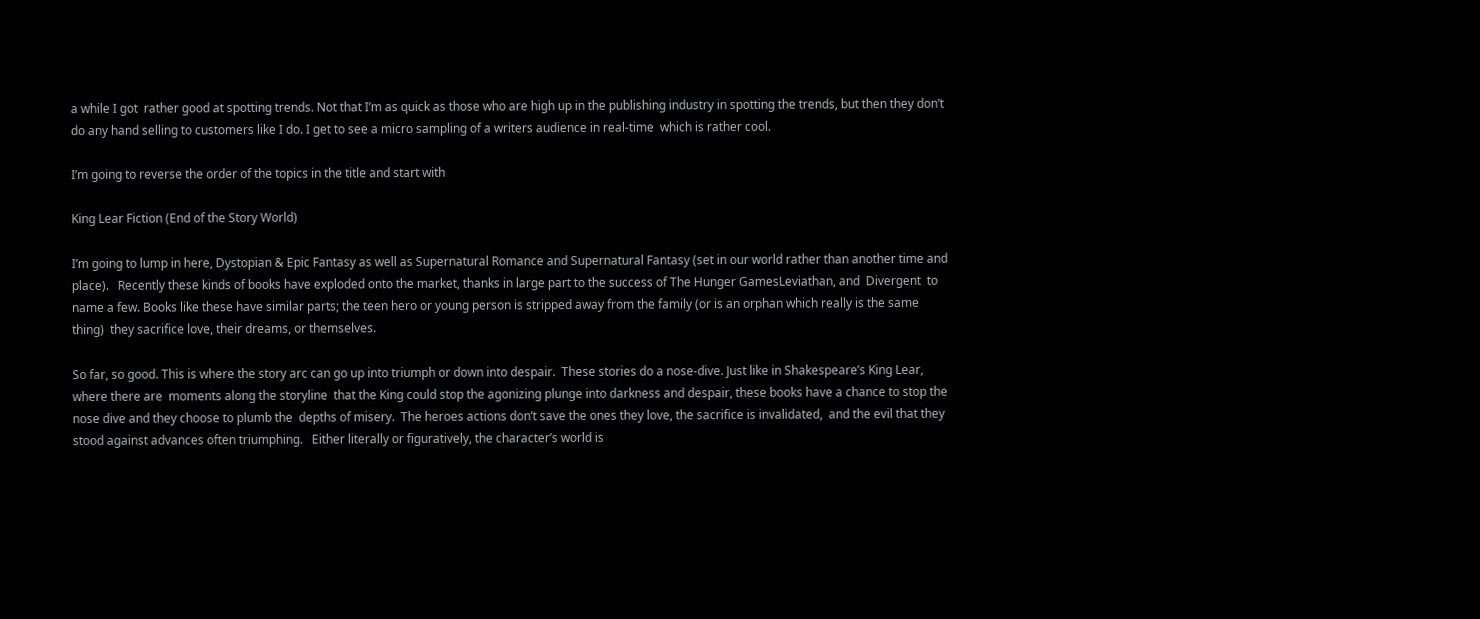a while I got  rather good at spotting trends. Not that I’m as quick as those who are high up in the publishing industry in spotting the trends, but then they don’t do any hand selling to customers like I do. I get to see a micro sampling of a writers audience in real-time  which is rather cool.

I’m going to reverse the order of the topics in the title and start with

King Lear Fiction (End of the Story World)

I’m going to lump in here, Dystopian & Epic Fantasy as well as Supernatural Romance and Supernatural Fantasy (set in our world rather than another time and place).   Recently these kinds of books have exploded onto the market, thanks in large part to the success of The Hunger GamesLeviathan, and  Divergent  to name a few. Books like these have similar parts; the teen hero or young person is stripped away from the family (or is an orphan which really is the same thing)  they sacrifice love, their dreams, or themselves.

So far, so good. This is where the story arc can go up into triumph or down into despair.  These stories do a nose-dive. Just like in Shakespeare’s King Lear, where there are  moments along the storyline  that the King could stop the agonizing plunge into darkness and despair, these books have a chance to stop the nose dive and they choose to plumb the  depths of misery.  The heroes actions don’t save the ones they love, the sacrifice is invalidated,  and the evil that they stood against advances often triumphing.   Either literally or figuratively, the character’s world is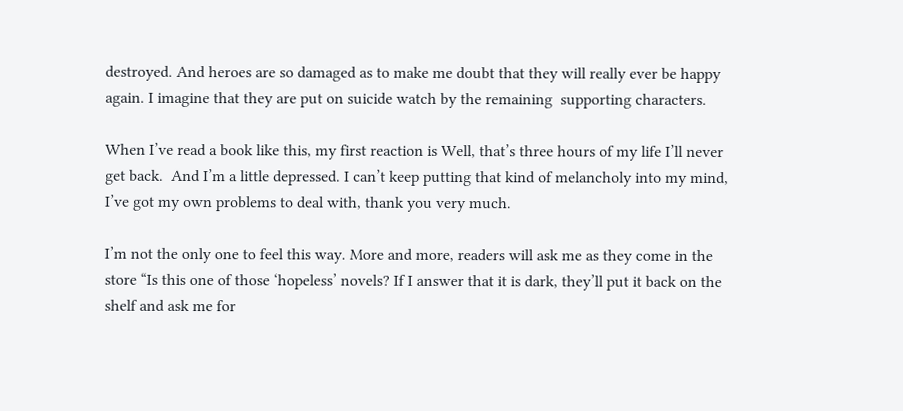destroyed. And heroes are so damaged as to make me doubt that they will really ever be happy again. I imagine that they are put on suicide watch by the remaining  supporting characters.

When I’ve read a book like this, my first reaction is Well, that’s three hours of my life I’ll never get back.  And I’m a little depressed. I can’t keep putting that kind of melancholy into my mind, I’ve got my own problems to deal with, thank you very much.

I’m not the only one to feel this way. More and more, readers will ask me as they come in the store “Is this one of those ‘hopeless’ novels? If I answer that it is dark, they’ll put it back on the shelf and ask me for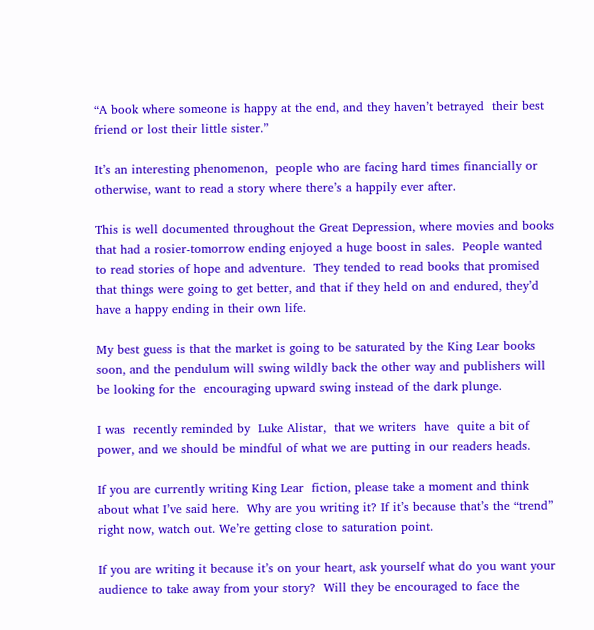“A book where someone is happy at the end, and they haven’t betrayed  their best friend or lost their little sister.”

It’s an interesting phenomenon,  people who are facing hard times financially or otherwise, want to read a story where there’s a happily ever after.

This is well documented throughout the Great Depression, where movies and books that had a rosier-tomorrow ending enjoyed a huge boost in sales.  People wanted to read stories of hope and adventure.  They tended to read books that promised that things were going to get better, and that if they held on and endured, they’d have a happy ending in their own life.

My best guess is that the market is going to be saturated by the King Lear books soon, and the pendulum will swing wildly back the other way and publishers will be looking for the  encouraging upward swing instead of the dark plunge.

I was  recently reminded by  Luke Alistar,  that we writers  have  quite a bit of power, and we should be mindful of what we are putting in our readers heads.

If you are currently writing King Lear  fiction, please take a moment and think about what I’ve said here.  Why are you writing it? If it’s because that’s the “trend” right now, watch out. We’re getting close to saturation point.

If you are writing it because it’s on your heart, ask yourself what do you want your audience to take away from your story?  Will they be encouraged to face the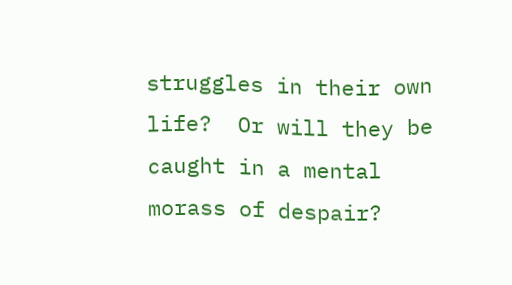struggles in their own life?  Or will they be caught in a mental morass of despair?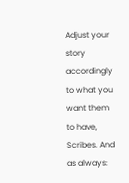Adjust your story accordingly to what you want them to have, Scribes. And as always: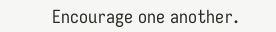Encourage one another.